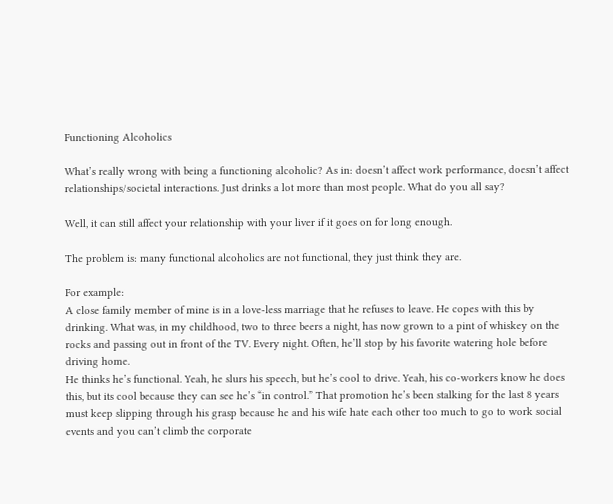Functioning Alcoholics

What’s really wrong with being a functioning alcoholic? As in: doesn’t affect work performance, doesn’t affect relationships/societal interactions. Just drinks a lot more than most people. What do you all say?

Well, it can still affect your relationship with your liver if it goes on for long enough.

The problem is: many functional alcoholics are not functional, they just think they are.

For example:
A close family member of mine is in a love-less marriage that he refuses to leave. He copes with this by drinking. What was, in my childhood, two to three beers a night, has now grown to a pint of whiskey on the rocks and passing out in front of the TV. Every night. Often, he’ll stop by his favorite watering hole before driving home.
He thinks he’s functional. Yeah, he slurs his speech, but he’s cool to drive. Yeah, his co-workers know he does this, but its cool because they can see he’s “in control.” That promotion he’s been stalking for the last 8 years must keep slipping through his grasp because he and his wife hate each other too much to go to work social events and you can’t climb the corporate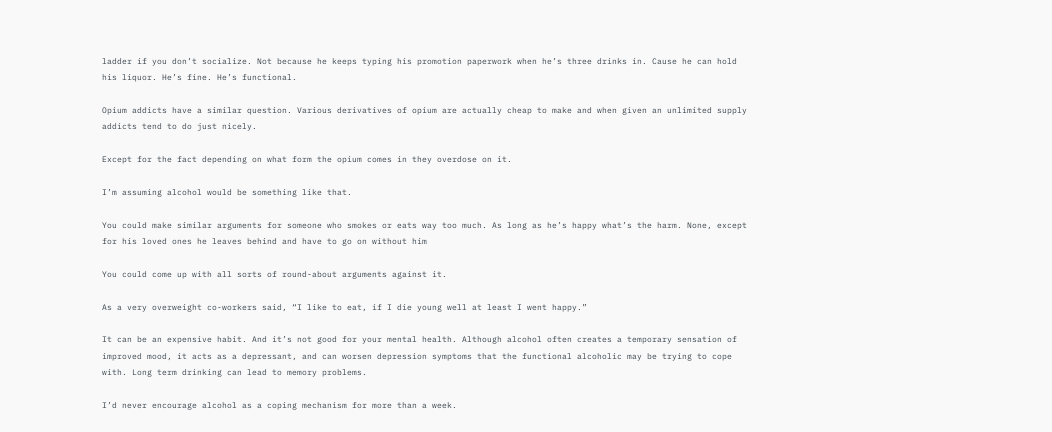ladder if you don’t socialize. Not because he keeps typing his promotion paperwork when he’s three drinks in. Cause he can hold his liquor. He’s fine. He’s functional.

Opium addicts have a similar question. Various derivatives of opium are actually cheap to make and when given an unlimited supply addicts tend to do just nicely.

Except for the fact depending on what form the opium comes in they overdose on it.

I’m assuming alcohol would be something like that.

You could make similar arguments for someone who smokes or eats way too much. As long as he’s happy what’s the harm. None, except for his loved ones he leaves behind and have to go on without him

You could come up with all sorts of round-about arguments against it.

As a very overweight co-workers said, “I like to eat, if I die young well at least I went happy.”

It can be an expensive habit. And it’s not good for your mental health. Although alcohol often creates a temporary sensation of improved mood, it acts as a depressant, and can worsen depression symptoms that the functional alcoholic may be trying to cope with. Long term drinking can lead to memory problems.

I’d never encourage alcohol as a coping mechanism for more than a week.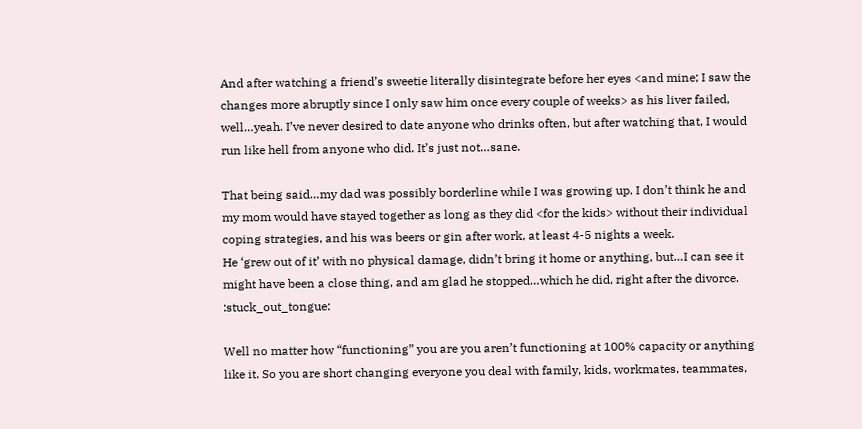And after watching a friend’s sweetie literally disintegrate before her eyes <and mine; I saw the changes more abruptly since I only saw him once every couple of weeks> as his liver failed, well…yeah. I’ve never desired to date anyone who drinks often, but after watching that, I would run like hell from anyone who did. It’s just not…sane.

That being said…my dad was possibly borderline while I was growing up. I don’t think he and my mom would have stayed together as long as they did <for the kids> without their individual coping strategies, and his was beers or gin after work, at least 4-5 nights a week.
He ‘grew out of it’ with no physical damage, didn’t bring it home or anything, but…I can see it might have been a close thing, and am glad he stopped…which he did, right after the divorce. :stuck_out_tongue:

Well no matter how “functioning” you are you aren’t functioning at 100% capacity or anything like it. So you are short changing everyone you deal with family, kids, workmates, teammates,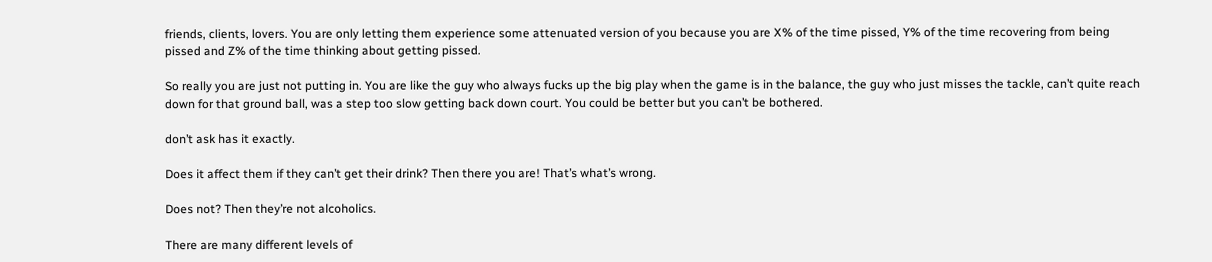friends, clients, lovers. You are only letting them experience some attenuated version of you because you are X% of the time pissed, Y% of the time recovering from being pissed and Z% of the time thinking about getting pissed.

So really you are just not putting in. You are like the guy who always fucks up the big play when the game is in the balance, the guy who just misses the tackle, can’t quite reach down for that ground ball, was a step too slow getting back down court. You could be better but you can’t be bothered.

don’t ask has it exactly.

Does it affect them if they can’t get their drink? Then there you are! That’s what’s wrong.

Does not? Then they’re not alcoholics.

There are many different levels of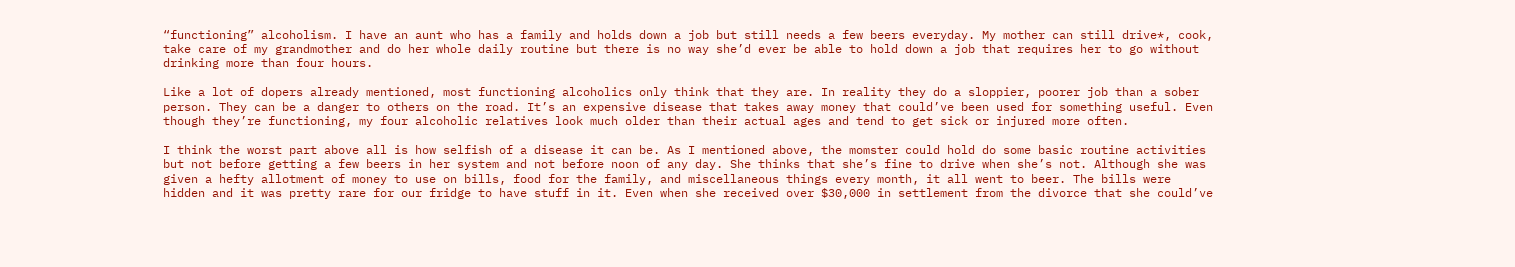“functioning” alcoholism. I have an aunt who has a family and holds down a job but still needs a few beers everyday. My mother can still drive*, cook, take care of my grandmother and do her whole daily routine but there is no way she’d ever be able to hold down a job that requires her to go without drinking more than four hours.

Like a lot of dopers already mentioned, most functioning alcoholics only think that they are. In reality they do a sloppier, poorer job than a sober person. They can be a danger to others on the road. It’s an expensive disease that takes away money that could’ve been used for something useful. Even though they’re functioning, my four alcoholic relatives look much older than their actual ages and tend to get sick or injured more often.

I think the worst part above all is how selfish of a disease it can be. As I mentioned above, the momster could hold do some basic routine activities but not before getting a few beers in her system and not before noon of any day. She thinks that she’s fine to drive when she’s not. Although she was given a hefty allotment of money to use on bills, food for the family, and miscellaneous things every month, it all went to beer. The bills were hidden and it was pretty rare for our fridge to have stuff in it. Even when she received over $30,000 in settlement from the divorce that she could’ve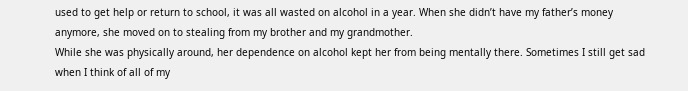used to get help or return to school, it was all wasted on alcohol in a year. When she didn’t have my father’s money anymore, she moved on to stealing from my brother and my grandmother.
While she was physically around, her dependence on alcohol kept her from being mentally there. Sometimes I still get sad when I think of all of my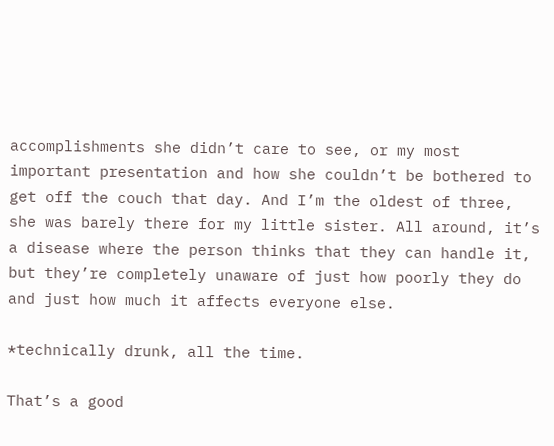accomplishments she didn’t care to see, or my most important presentation and how she couldn’t be bothered to get off the couch that day. And I’m the oldest of three, she was barely there for my little sister. All around, it’s a disease where the person thinks that they can handle it, but they’re completely unaware of just how poorly they do and just how much it affects everyone else.

*technically drunk, all the time.

That’s a good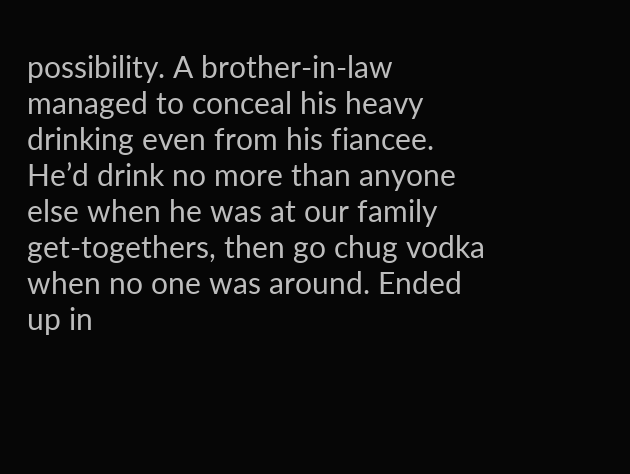possibility. A brother-in-law managed to conceal his heavy drinking even from his fiancee. He’d drink no more than anyone else when he was at our family get-togethers, then go chug vodka when no one was around. Ended up in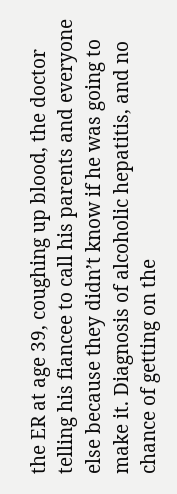the ER at age 39, coughing up blood, the doctor telling his fiancee to call his parents and everyone else because they didn’t know if he was going to make it. Diagnosis of alcoholic hepatitis, and no chance of getting on the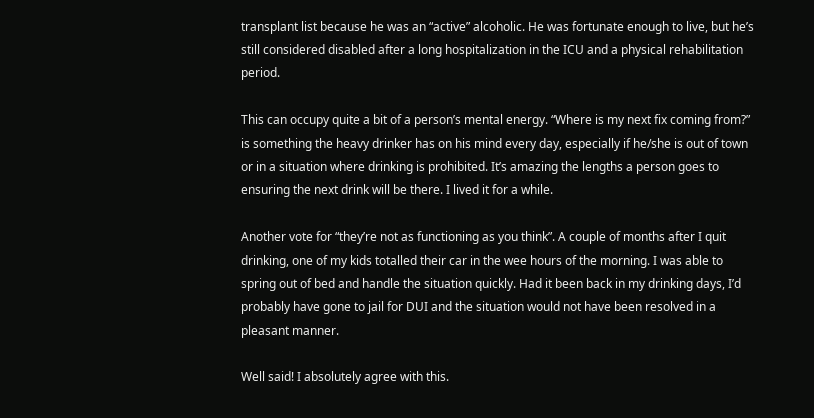transplant list because he was an “active” alcoholic. He was fortunate enough to live, but he’s still considered disabled after a long hospitalization in the ICU and a physical rehabilitation period.

This can occupy quite a bit of a person’s mental energy. “Where is my next fix coming from?” is something the heavy drinker has on his mind every day, especially if he/she is out of town or in a situation where drinking is prohibited. It’s amazing the lengths a person goes to ensuring the next drink will be there. I lived it for a while.

Another vote for “they’re not as functioning as you think”. A couple of months after I quit drinking, one of my kids totalled their car in the wee hours of the morning. I was able to spring out of bed and handle the situation quickly. Had it been back in my drinking days, I’d probably have gone to jail for DUI and the situation would not have been resolved in a pleasant manner.

Well said! I absolutely agree with this.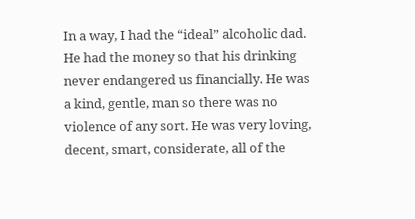In a way, I had the “ideal” alcoholic dad. He had the money so that his drinking never endangered us financially. He was a kind, gentle, man so there was no violence of any sort. He was very loving, decent, smart, considerate, all of the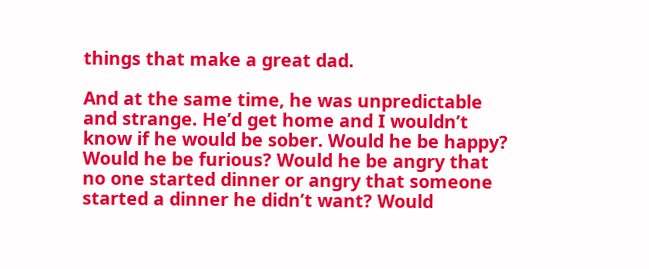things that make a great dad.

And at the same time, he was unpredictable and strange. He’d get home and I wouldn’t know if he would be sober. Would he be happy? Would he be furious? Would he be angry that no one started dinner or angry that someone started a dinner he didn’t want? Would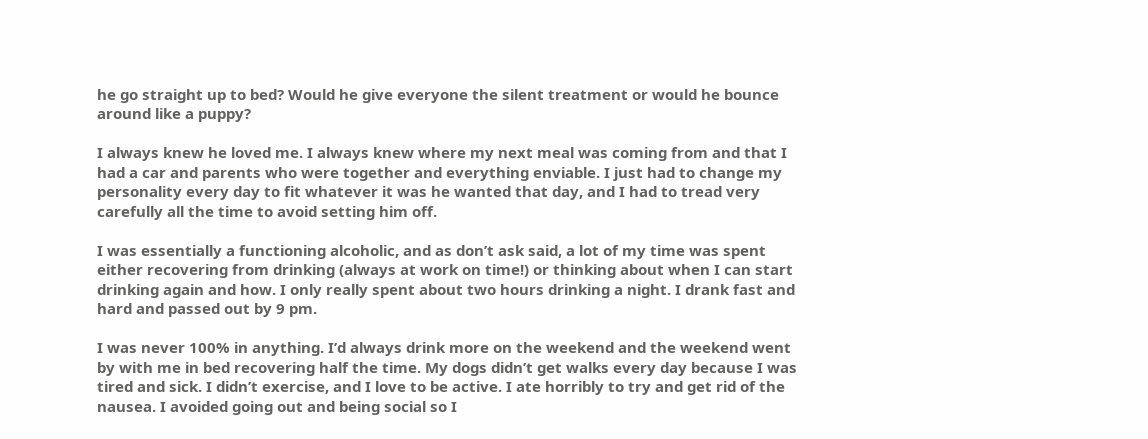he go straight up to bed? Would he give everyone the silent treatment or would he bounce around like a puppy?

I always knew he loved me. I always knew where my next meal was coming from and that I had a car and parents who were together and everything enviable. I just had to change my personality every day to fit whatever it was he wanted that day, and I had to tread very carefully all the time to avoid setting him off.

I was essentially a functioning alcoholic, and as don’t ask said, a lot of my time was spent either recovering from drinking (always at work on time!) or thinking about when I can start drinking again and how. I only really spent about two hours drinking a night. I drank fast and hard and passed out by 9 pm.

I was never 100% in anything. I’d always drink more on the weekend and the weekend went by with me in bed recovering half the time. My dogs didn’t get walks every day because I was tired and sick. I didn’t exercise, and I love to be active. I ate horribly to try and get rid of the nausea. I avoided going out and being social so I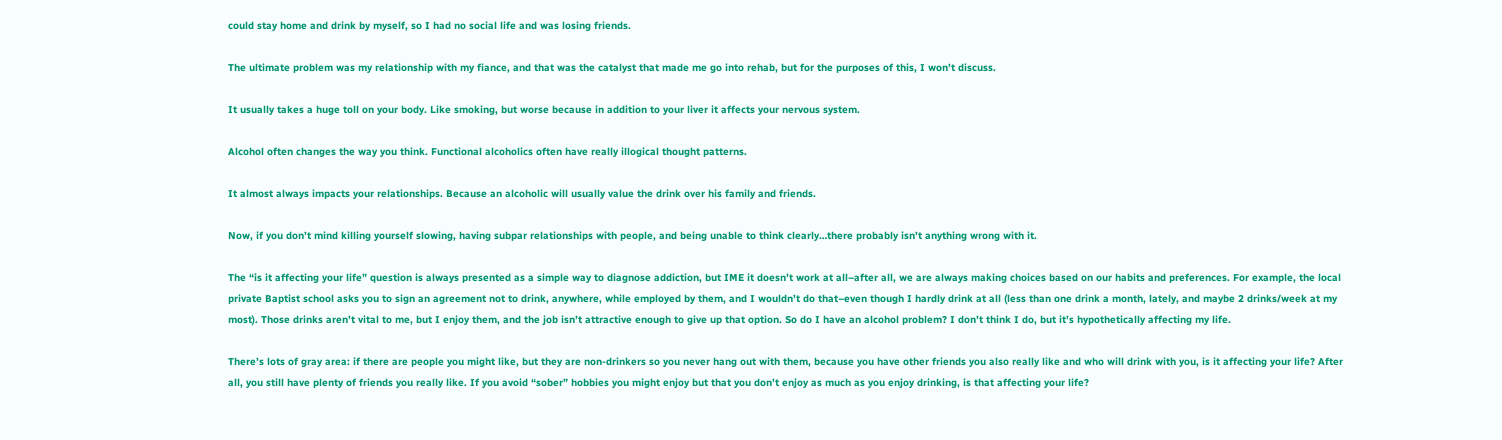could stay home and drink by myself, so I had no social life and was losing friends.

The ultimate problem was my relationship with my fiance, and that was the catalyst that made me go into rehab, but for the purposes of this, I won’t discuss.

It usually takes a huge toll on your body. Like smoking, but worse because in addition to your liver it affects your nervous system.

Alcohol often changes the way you think. Functional alcoholics often have really illogical thought patterns.

It almost always impacts your relationships. Because an alcoholic will usually value the drink over his family and friends.

Now, if you don’t mind killing yourself slowing, having subpar relationships with people, and being unable to think clearly…there probably isn’t anything wrong with it.

The “is it affecting your life” question is always presented as a simple way to diagnose addiction, but IME it doesn’t work at all–after all, we are always making choices based on our habits and preferences. For example, the local private Baptist school asks you to sign an agreement not to drink, anywhere, while employed by them, and I wouldn’t do that–even though I hardly drink at all (less than one drink a month, lately, and maybe 2 drinks/week at my most). Those drinks aren’t vital to me, but I enjoy them, and the job isn’t attractive enough to give up that option. So do I have an alcohol problem? I don’t think I do, but it’s hypothetically affecting my life.

There’s lots of gray area: if there are people you might like, but they are non-drinkers so you never hang out with them, because you have other friends you also really like and who will drink with you, is it affecting your life? After all, you still have plenty of friends you really like. If you avoid “sober” hobbies you might enjoy but that you don’t enjoy as much as you enjoy drinking, is that affecting your life?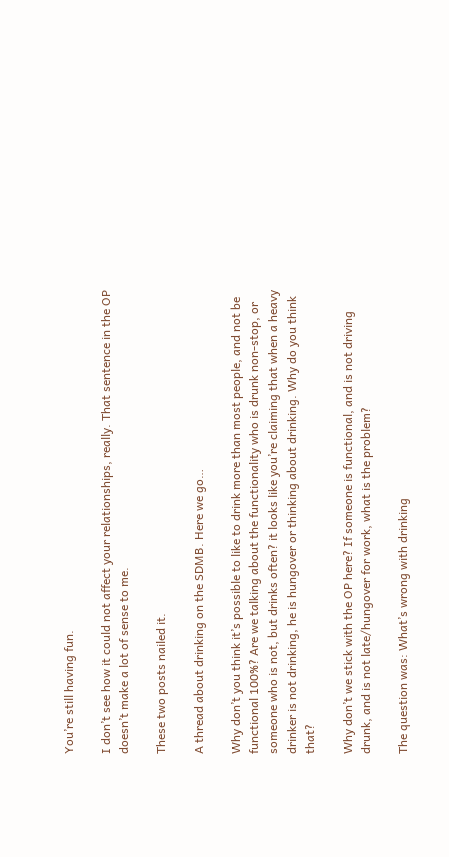You’re still having fun.

I don’t see how it could not affect your relationships, really. That sentence in the OP doesn’t make a lot of sense to me.

These two posts nailed it.

A thread about drinking on the SDMB. Here we go…

Why don’t you think it’s possible to like to drink more than most people, and not be functional 100%? Are we talking about the functionality who is drunk non-stop, or someone who is not, but drinks often? it looks like you’re claiming that when a heavy drinker is not drinking, he is hungover or thinking about drinking. Why do you think that?

Why don’t we stick with the OP here? If someone is functional, and is not driving drunk, and is not late/hungover for work, what is the problem?

The question was: What’s wrong with drinking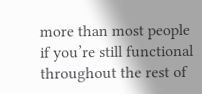more than most people if you’re still functional throughout the rest of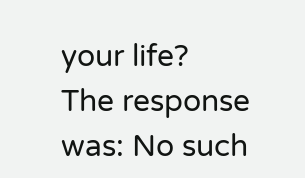your life?
The response was: No such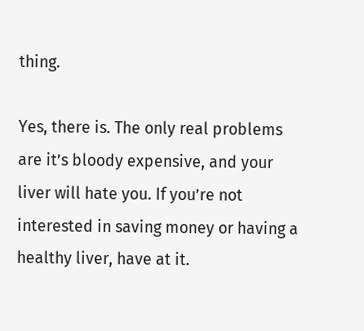thing.

Yes, there is. The only real problems are it’s bloody expensive, and your liver will hate you. If you’re not interested in saving money or having a healthy liver, have at it.